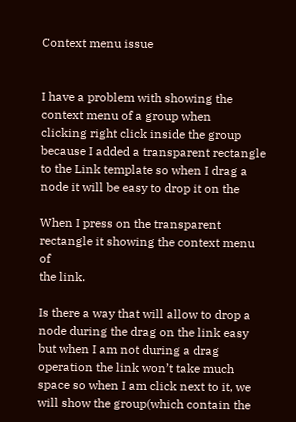Context menu issue


I have a problem with showing the context menu of a group when
clicking right click inside the group because I added a transparent rectangle
to the Link template so when I drag a node it will be easy to drop it on the

When I press on the transparent rectangle it showing the context menu of
the link.

Is there a way that will allow to drop a node during the drag on the link easy but when I am not during a drag operation the link won’t take much space so when I am click next to it, we will show the group(which contain the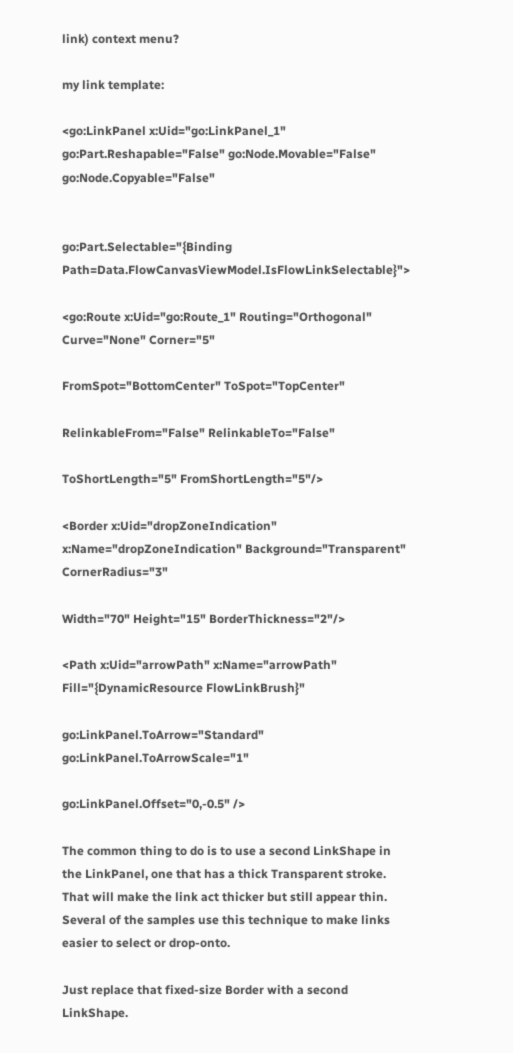link) context menu?

my link template:

<go:LinkPanel x:Uid="go:LinkPanel_1" go:Part.Reshapable="False" go:Node.Movable="False" go:Node.Copyable="False"


go:Part.Selectable="{Binding Path=Data.FlowCanvasViewModel.IsFlowLinkSelectable}">

<go:Route x:Uid="go:Route_1" Routing="Orthogonal" Curve="None" Corner="5"

FromSpot="BottomCenter" ToSpot="TopCenter"

RelinkableFrom="False" RelinkableTo="False"

ToShortLength="5" FromShortLength="5"/>

<Border x:Uid="dropZoneIndication" x:Name="dropZoneIndication" Background="Transparent" CornerRadius="3"

Width="70" Height="15" BorderThickness="2"/>

<Path x:Uid="arrowPath" x:Name="arrowPath" Fill="{DynamicResource FlowLinkBrush}"

go:LinkPanel.ToArrow="Standard" go:LinkPanel.ToArrowScale="1"

go:LinkPanel.Offset="0,-0.5" />

The common thing to do is to use a second LinkShape in the LinkPanel, one that has a thick Transparent stroke. That will make the link act thicker but still appear thin. Several of the samples use this technique to make links easier to select or drop-onto.

Just replace that fixed-size Border with a second LinkShape.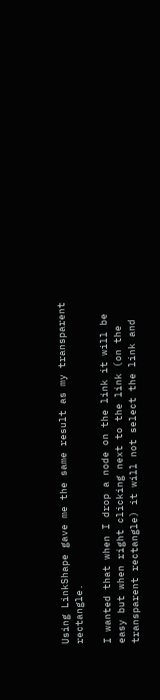Using LinkShape gave me the same result as my transparent rectangle.

I wanted that when I drop a node on the link it will be easy but when right clicking next to the link (on the transparent rectangle) it will not select the link and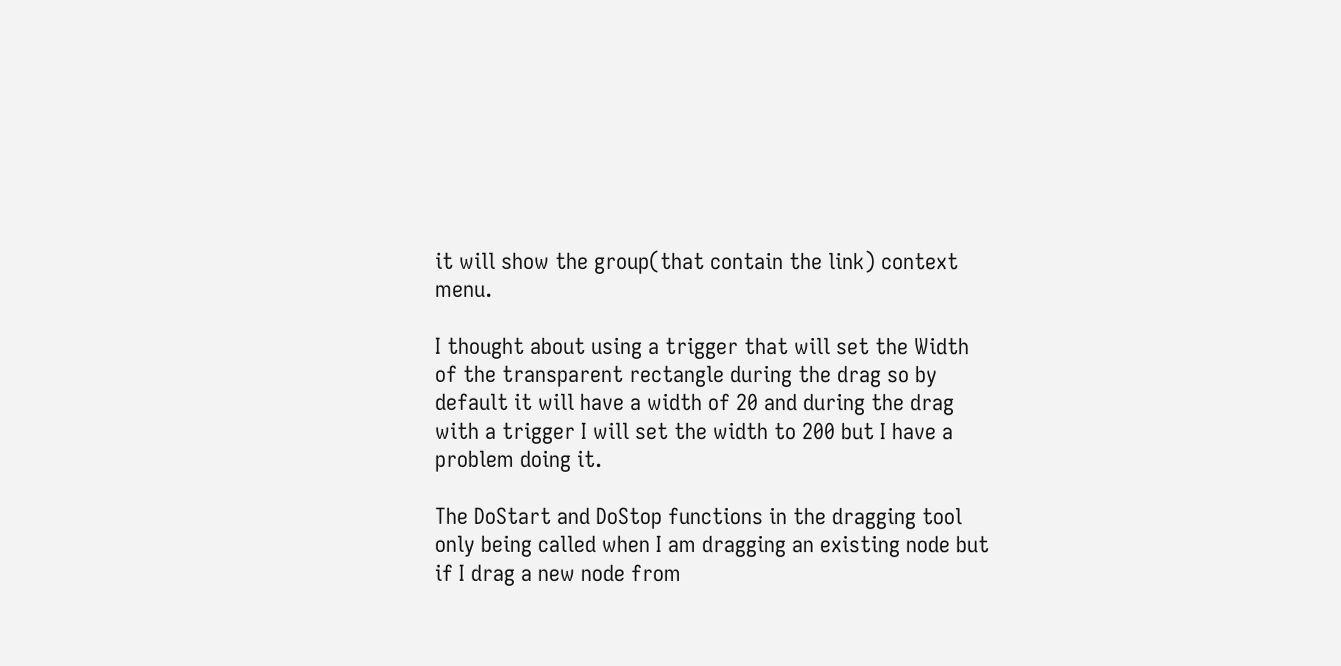it will show the group(that contain the link) context menu.

I thought about using a trigger that will set the Width of the transparent rectangle during the drag so by default it will have a width of 20 and during the drag with a trigger I will set the width to 200 but I have a problem doing it.

The DoStart and DoStop functions in the dragging tool only being called when I am dragging an existing node but if I drag a new node from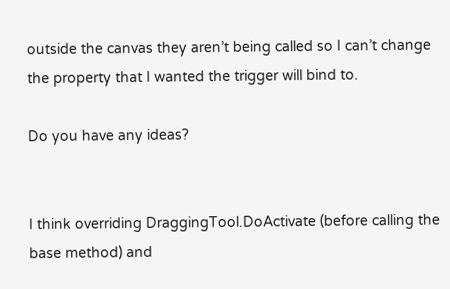outside the canvas they aren’t being called so I can’t change the property that I wanted the trigger will bind to.

Do you have any ideas?


I think overriding DraggingTool.DoActivate (before calling the base method) and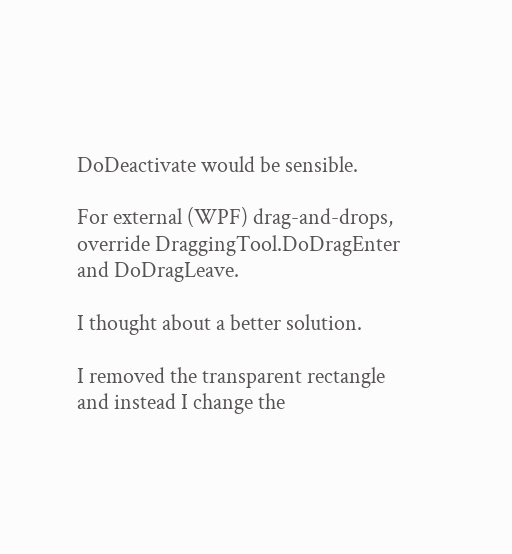DoDeactivate would be sensible.

For external (WPF) drag-and-drops, override DraggingTool.DoDragEnter and DoDragLeave.

I thought about a better solution.

I removed the transparent rectangle and instead I change the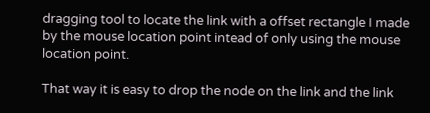dragging tool to locate the link with a offset rectangle I made by the mouse location point intead of only using the mouse location point.

That way it is easy to drop the node on the link and the link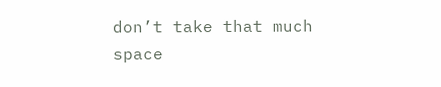don’t take that much space